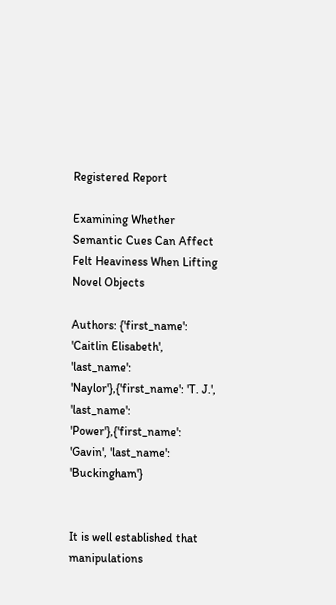Registered Report

Examining Whether Semantic Cues Can Affect Felt Heaviness When Lifting Novel Objects

Authors: {'first_name': 'Caitlin Elisabeth', 'last_name': 'Naylor'},{'first_name': 'T. J.', 'last_name': 'Power'},{'first_name': 'Gavin', 'last_name': 'Buckingham'}


It is well established that manipulations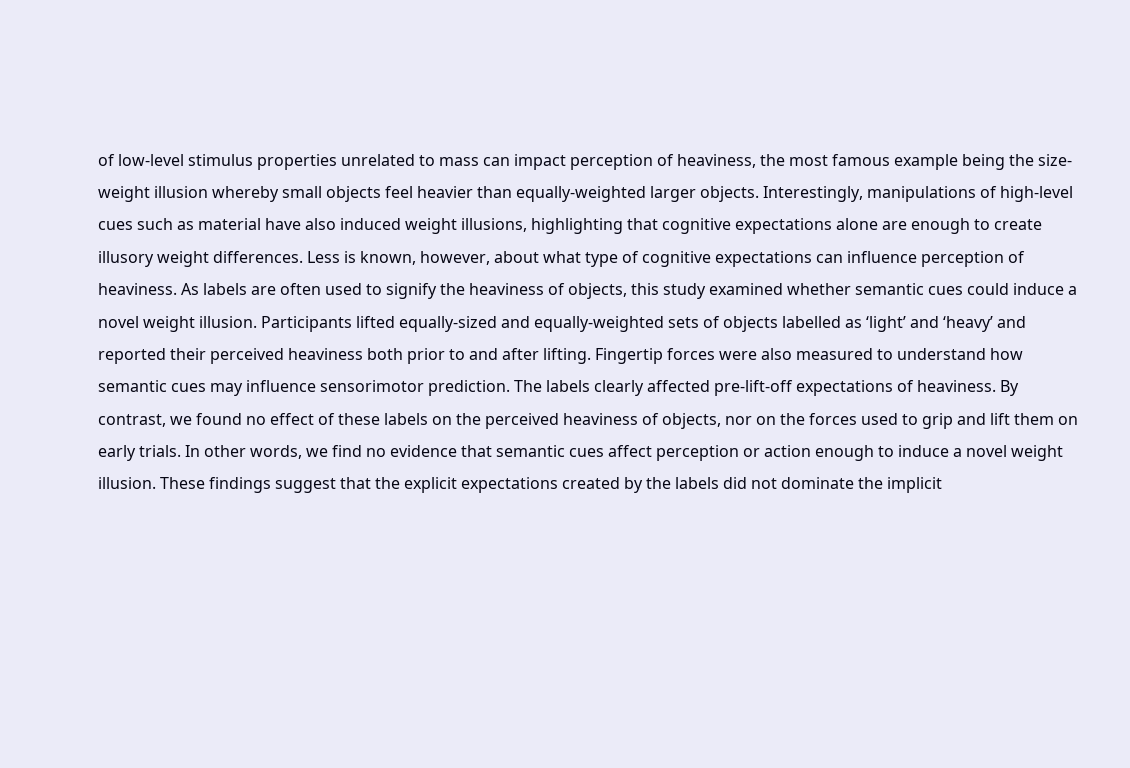of low-level stimulus properties unrelated to mass can impact perception of heaviness, the most famous example being the size-weight illusion whereby small objects feel heavier than equally-weighted larger objects. Interestingly, manipulations of high-level cues such as material have also induced weight illusions, highlighting that cognitive expectations alone are enough to create illusory weight differences. Less is known, however, about what type of cognitive expectations can influence perception of heaviness. As labels are often used to signify the heaviness of objects, this study examined whether semantic cues could induce a novel weight illusion. Participants lifted equally-sized and equally-weighted sets of objects labelled as ‘light’ and ‘heavy’ and reported their perceived heaviness both prior to and after lifting. Fingertip forces were also measured to understand how semantic cues may influence sensorimotor prediction. The labels clearly affected pre-lift-off expectations of heaviness. By contrast, we found no effect of these labels on the perceived heaviness of objects, nor on the forces used to grip and lift them on early trials. In other words, we find no evidence that semantic cues affect perception or action enough to induce a novel weight illusion. These findings suggest that the explicit expectations created by the labels did not dominate the implicit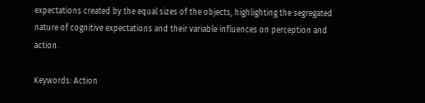expectations created by the equal sizes of the objects, highlighting the segregated nature of cognitive expectations and their variable influences on perception and action.

Keywords: Action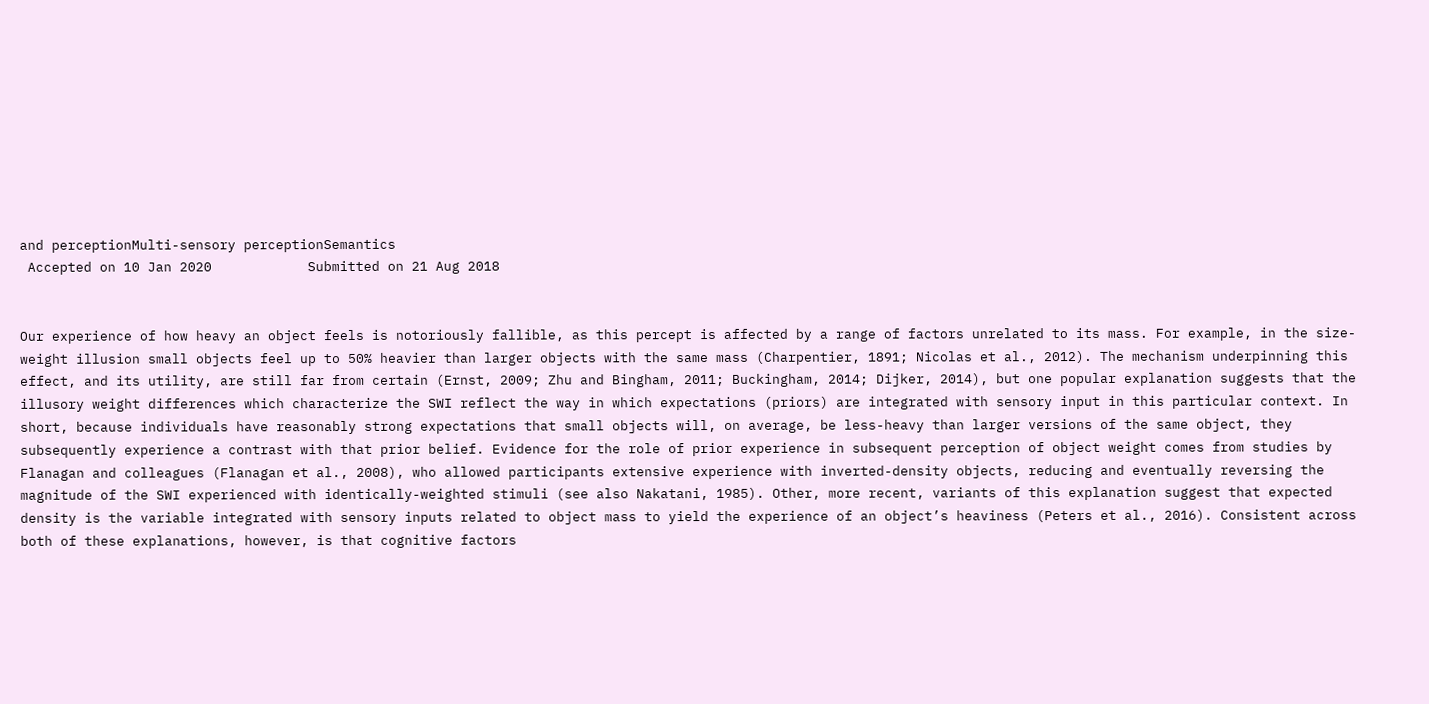and perceptionMulti-sensory perceptionSemantics
 Accepted on 10 Jan 2020            Submitted on 21 Aug 2018


Our experience of how heavy an object feels is notoriously fallible, as this percept is affected by a range of factors unrelated to its mass. For example, in the size-weight illusion small objects feel up to 50% heavier than larger objects with the same mass (Charpentier, 1891; Nicolas et al., 2012). The mechanism underpinning this effect, and its utility, are still far from certain (Ernst, 2009; Zhu and Bingham, 2011; Buckingham, 2014; Dijker, 2014), but one popular explanation suggests that the illusory weight differences which characterize the SWI reflect the way in which expectations (priors) are integrated with sensory input in this particular context. In short, because individuals have reasonably strong expectations that small objects will, on average, be less-heavy than larger versions of the same object, they subsequently experience a contrast with that prior belief. Evidence for the role of prior experience in subsequent perception of object weight comes from studies by Flanagan and colleagues (Flanagan et al., 2008), who allowed participants extensive experience with inverted-density objects, reducing and eventually reversing the magnitude of the SWI experienced with identically-weighted stimuli (see also Nakatani, 1985). Other, more recent, variants of this explanation suggest that expected density is the variable integrated with sensory inputs related to object mass to yield the experience of an object’s heaviness (Peters et al., 2016). Consistent across both of these explanations, however, is that cognitive factors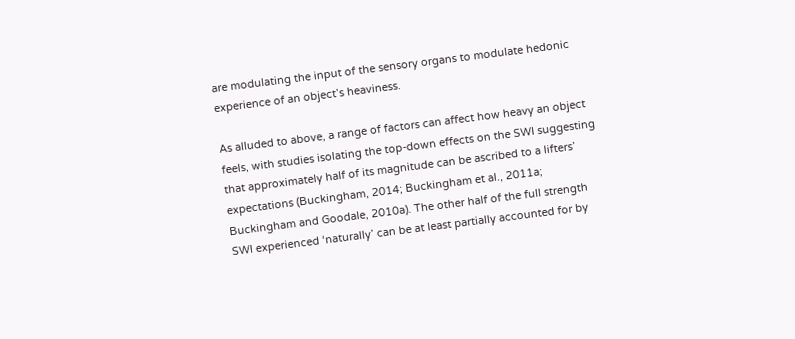are modulating the input of the sensory organs to modulate hedonic experience of an object’s heaviness.

As alluded to above, a range of factors can affect how heavy an object feels, with studies isolating the top-down effects on the SWI suggesting that approximately half of its magnitude can be ascribed to a lifters’ expectations (Buckingham, 2014; Buckingham et al., 2011a; Buckingham and Goodale, 2010a). The other half of the full strength SWI experienced ‘naturally’ can be at least partially accounted for by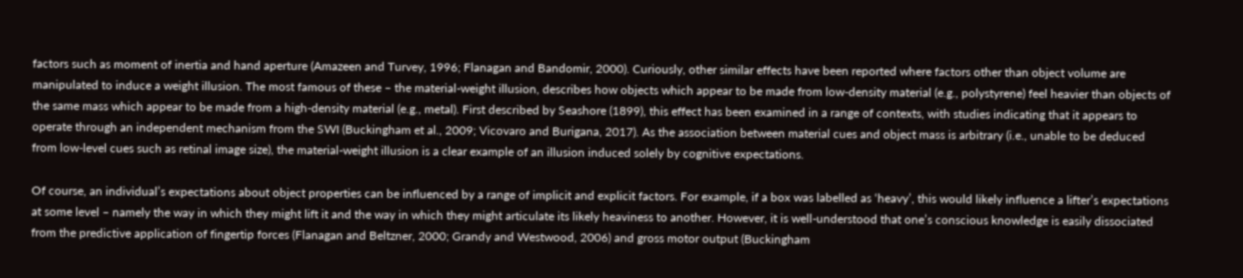factors such as moment of inertia and hand aperture (Amazeen and Turvey, 1996; Flanagan and Bandomir, 2000). Curiously, other similar effects have been reported where factors other than object volume are manipulated to induce a weight illusion. The most famous of these – the material-weight illusion, describes how objects which appear to be made from low-density material (e.g., polystyrene) feel heavier than objects of the same mass which appear to be made from a high-density material (e.g., metal). First described by Seashore (1899), this effect has been examined in a range of contexts, with studies indicating that it appears to operate through an independent mechanism from the SWI (Buckingham et al., 2009; Vicovaro and Burigana, 2017). As the association between material cues and object mass is arbitrary (i.e., unable to be deduced from low-level cues such as retinal image size), the material-weight illusion is a clear example of an illusion induced solely by cognitive expectations.

Of course, an individual’s expectations about object properties can be influenced by a range of implicit and explicit factors. For example, if a box was labelled as ‘heavy’, this would likely influence a lifter’s expectations at some level – namely the way in which they might lift it and the way in which they might articulate its likely heaviness to another. However, it is well-understood that one’s conscious knowledge is easily dissociated from the predictive application of fingertip forces (Flanagan and Beltzner, 2000; Grandy and Westwood, 2006) and gross motor output (Buckingham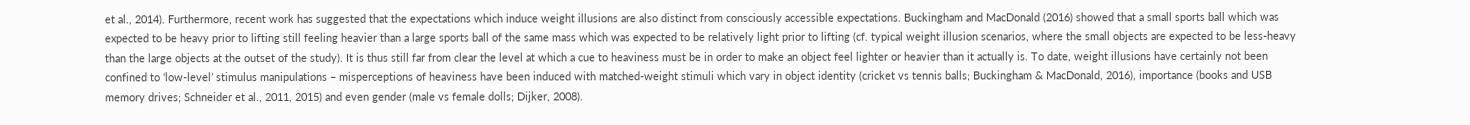et al., 2014). Furthermore, recent work has suggested that the expectations which induce weight illusions are also distinct from consciously accessible expectations. Buckingham and MacDonald (2016) showed that a small sports ball which was expected to be heavy prior to lifting still feeling heavier than a large sports ball of the same mass which was expected to be relatively light prior to lifting (cf. typical weight illusion scenarios, where the small objects are expected to be less-heavy than the large objects at the outset of the study). It is thus still far from clear the level at which a cue to heaviness must be in order to make an object feel lighter or heavier than it actually is. To date, weight illusions have certainly not been confined to ‘low-level’ stimulus manipulations – misperceptions of heaviness have been induced with matched-weight stimuli which vary in object identity (cricket vs tennis balls; Buckingham & MacDonald, 2016), importance (books and USB memory drives; Schneider et al., 2011, 2015) and even gender (male vs female dolls; Dijker, 2008).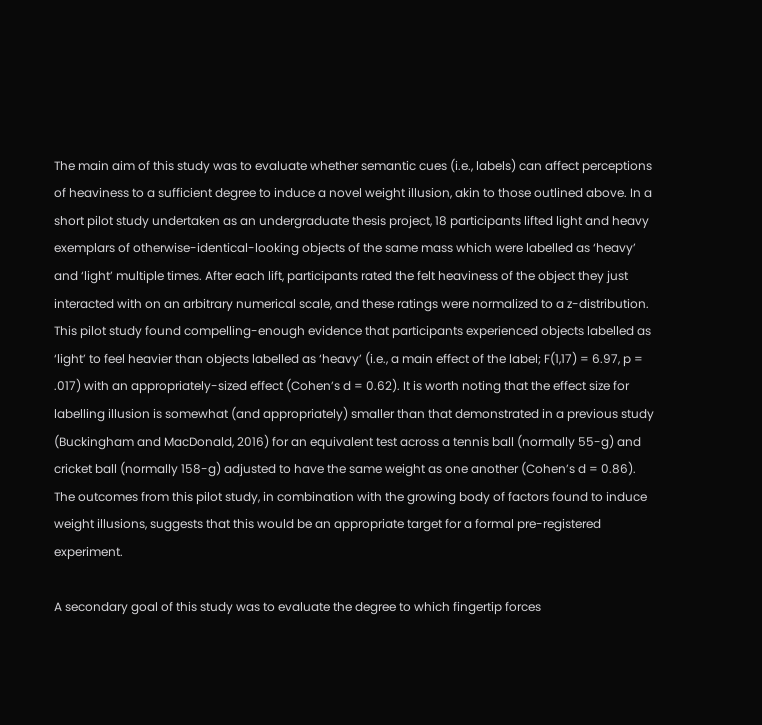The main aim of this study was to evaluate whether semantic cues (i.e., labels) can affect perceptions of heaviness to a sufficient degree to induce a novel weight illusion, akin to those outlined above. In a short pilot study undertaken as an undergraduate thesis project, 18 participants lifted light and heavy exemplars of otherwise-identical-looking objects of the same mass which were labelled as ‘heavy’ and ‘light’ multiple times. After each lift, participants rated the felt heaviness of the object they just interacted with on an arbitrary numerical scale, and these ratings were normalized to a z-distribution. This pilot study found compelling-enough evidence that participants experienced objects labelled as ‘light’ to feel heavier than objects labelled as ‘heavy’ (i.e., a main effect of the label; F(1,17) = 6.97, p = .017) with an appropriately-sized effect (Cohen’s d = 0.62). It is worth noting that the effect size for labelling illusion is somewhat (and appropriately) smaller than that demonstrated in a previous study (Buckingham and MacDonald, 2016) for an equivalent test across a tennis ball (normally 55-g) and cricket ball (normally 158-g) adjusted to have the same weight as one another (Cohen’s d = 0.86). The outcomes from this pilot study, in combination with the growing body of factors found to induce weight illusions, suggests that this would be an appropriate target for a formal pre-registered experiment.

A secondary goal of this study was to evaluate the degree to which fingertip forces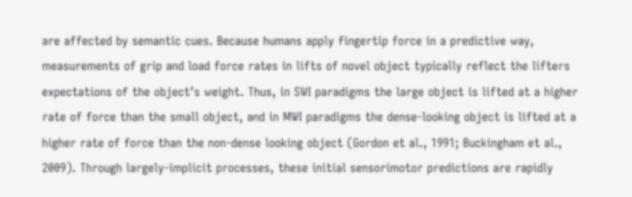are affected by semantic cues. Because humans apply fingertip force in a predictive way, measurements of grip and load force rates in lifts of novel object typically reflect the lifters expectations of the object’s weight. Thus, in SWI paradigms the large object is lifted at a higher rate of force than the small object, and in MWI paradigms the dense-looking object is lifted at a higher rate of force than the non-dense looking object (Gordon et al., 1991; Buckingham et al., 2009). Through largely-implicit processes, these initial sensorimotor predictions are rapidly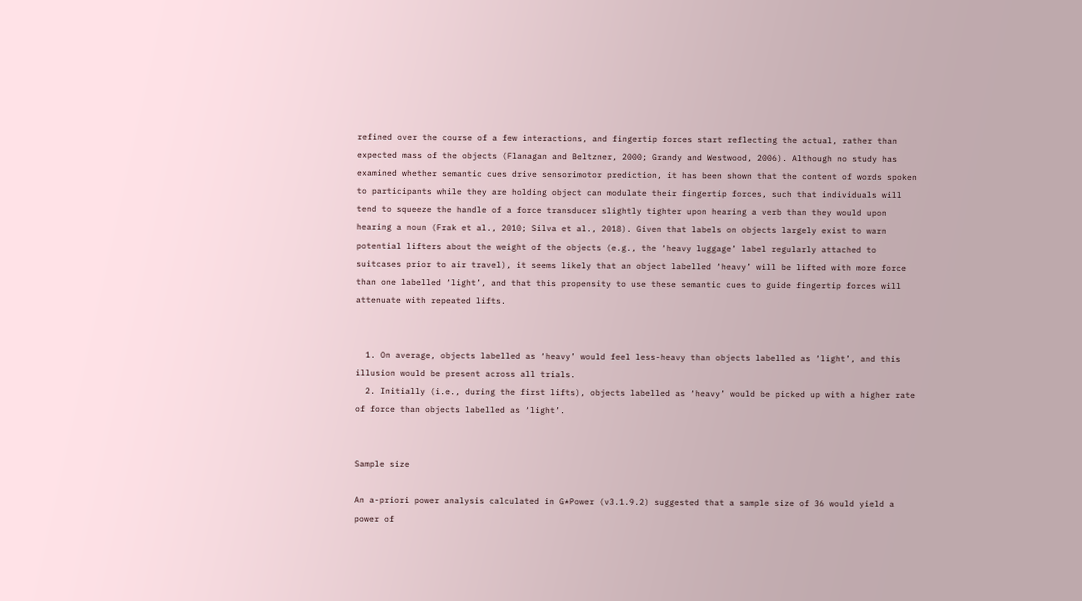refined over the course of a few interactions, and fingertip forces start reflecting the actual, rather than expected mass of the objects (Flanagan and Beltzner, 2000; Grandy and Westwood, 2006). Although no study has examined whether semantic cues drive sensorimotor prediction, it has been shown that the content of words spoken to participants while they are holding object can modulate their fingertip forces, such that individuals will tend to squeeze the handle of a force transducer slightly tighter upon hearing a verb than they would upon hearing a noun (Frak et al., 2010; Silva et al., 2018). Given that labels on objects largely exist to warn potential lifters about the weight of the objects (e.g., the ‘heavy luggage’ label regularly attached to suitcases prior to air travel), it seems likely that an object labelled ‘heavy’ will be lifted with more force than one labelled ‘light’, and that this propensity to use these semantic cues to guide fingertip forces will attenuate with repeated lifts.


  1. On average, objects labelled as ‘heavy’ would feel less-heavy than objects labelled as ‘light’, and this illusion would be present across all trials.
  2. Initially (i.e., during the first lifts), objects labelled as ‘heavy’ would be picked up with a higher rate of force than objects labelled as ‘light’.


Sample size

An a-priori power analysis calculated in G*Power (v3.1.9.2) suggested that a sample size of 36 would yield a power of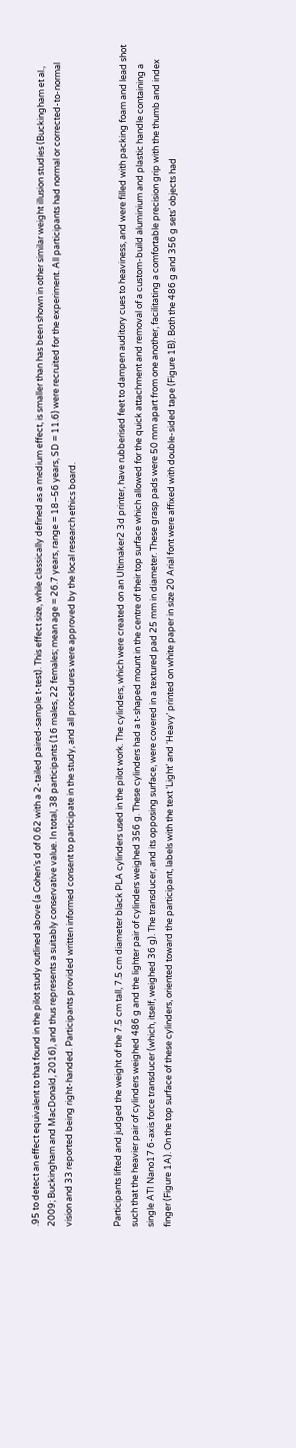.95 to detect an effect equivalent to that found in the pilot study outlined above (a Cohen’s d of 0.62 with a 2-tailed paired-sample t-test). This effect size, while classically defined as a medium effect, is smaller than has been shown in other similar weight illusion studies (Buckingham et al., 2009; Buckingham and MacDonald, 2016), and thus represents a suitably conservative value. In total, 38 participants (16 males, 22 females; mean age = 26.7 years, range = 18–56 years, SD = 11.6) were recruited for the experiment. All participants had normal or corrected-to-normal vision and 33 reported being right-handed. Participants provided written informed consent to participate in the study, and all procedures were approved by the local research ethics board.


Participants lifted and judged the weight of the 7.5 cm tall, 7.5 cm diameter black PLA cylinders used in the pilot work. The cylinders, which were created on an Ultimaker2 3d printer, have rubberised feet to dampen auditory cues to heaviness, and were filled with packing foam and lead shot such that the heavier pair of cylinders weighed 486 g and the lighter pair of cylinders weighed 356 g. These cylinders had a t-shaped mount in the centre of their top surface which allowed for the quick attachment and removal of a custom-build aluminium and plastic handle containing a single ATI Nano17 6-axis force transducer (which, itself, weighed 36 g). The transducer, and its opposing surface, were covered in a textured pad 25 mm in diameter. These grasp pads were 50 mm apart from one another, facilitating a comfortable precision grip with the thumb and index finger (Figure 1A). On the top surface of these cylinders, oriented toward the participant, labels with the text ‘Light’ and ‘Heavy’ printed on white paper in size 20 Arial font were affixed with double-sided tape (Figure 1B). Both the 486 g and 356 g sets’ objects had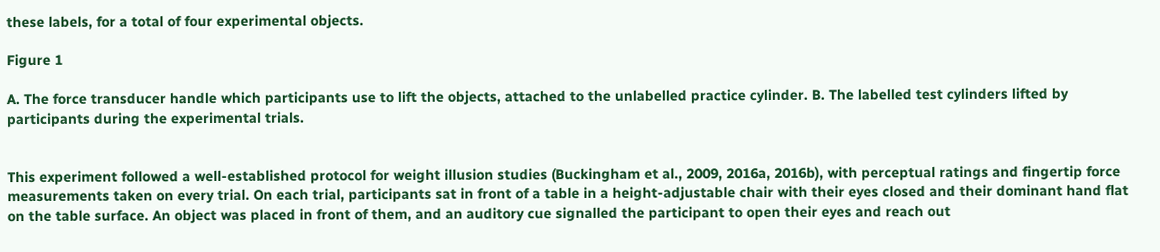these labels, for a total of four experimental objects.

Figure 1

A. The force transducer handle which participants use to lift the objects, attached to the unlabelled practice cylinder. B. The labelled test cylinders lifted by participants during the experimental trials.


This experiment followed a well-established protocol for weight illusion studies (Buckingham et al., 2009, 2016a, 2016b), with perceptual ratings and fingertip force measurements taken on every trial. On each trial, participants sat in front of a table in a height-adjustable chair with their eyes closed and their dominant hand flat on the table surface. An object was placed in front of them, and an auditory cue signalled the participant to open their eyes and reach out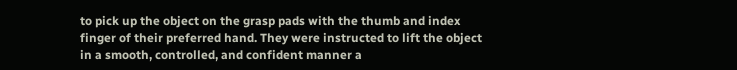to pick up the object on the grasp pads with the thumb and index finger of their preferred hand. They were instructed to lift the object in a smooth, controlled, and confident manner a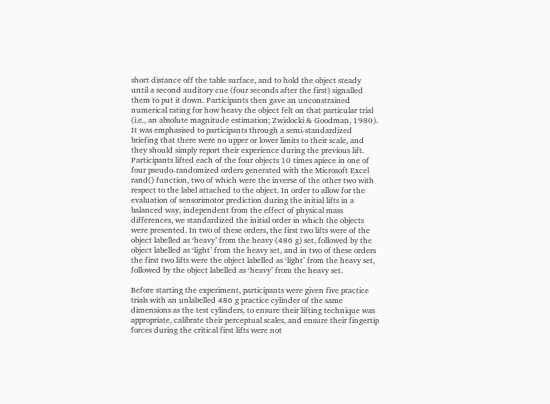short distance off the table surface, and to hold the object steady until a second auditory cue (four seconds after the first) signalled them to put it down. Participants then gave an unconstrained numerical rating for how heavy the object felt on that particular trial (i.e., an absolute magnitude estimation; Zwislocki & Goodman, 1980). It was emphasised to participants through a semi-standardized briefing that there were no upper or lower limits to their scale, and they should simply report their experience during the previous lift. Participants lifted each of the four objects 10 times apiece in one of four pseudo-randomized orders generated with the Microsoft Excel rand() function, two of which were the inverse of the other two with respect to the label attached to the object. In order to allow for the evaluation of sensorimotor prediction during the initial lifts in a balanced way, independent from the effect of physical mass differences, we standardized the initial order in which the objects were presented. In two of these orders, the first two lifts were of the object labelled as ‘heavy’ from the heavy (486 g) set, followed by the object labelled as ‘light’ from the heavy set, and in two of these orders the first two lifts were the object labelled as ‘light’ from the heavy set, followed by the object labelled as ‘heavy’ from the heavy set.

Before starting the experiment, participants were given five practice trials with an unlabelled 486 g practice cylinder of the same dimensions as the test cylinders, to ensure their lifting technique was appropriate, calibrate their perceptual scales, and ensure their fingertip forces during the critical first lifts were not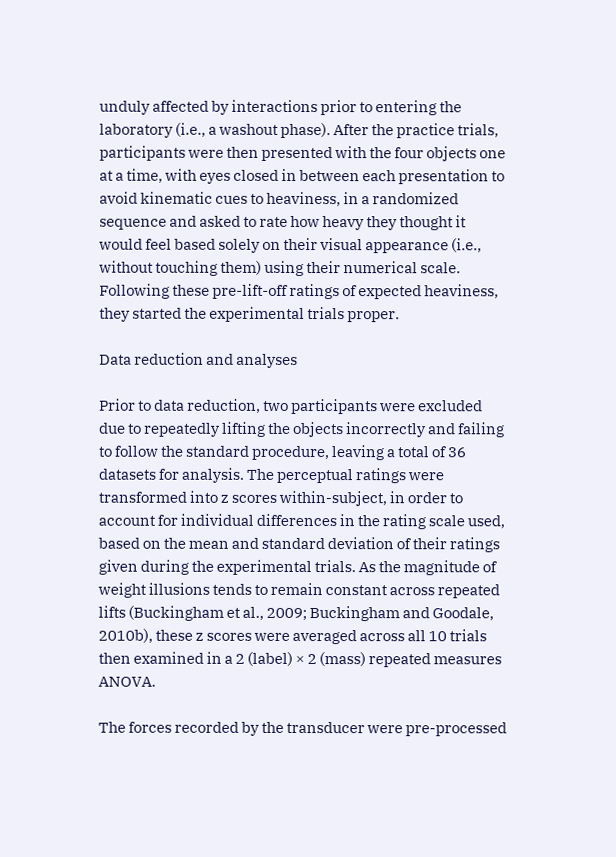unduly affected by interactions prior to entering the laboratory (i.e., a washout phase). After the practice trials, participants were then presented with the four objects one at a time, with eyes closed in between each presentation to avoid kinematic cues to heaviness, in a randomized sequence and asked to rate how heavy they thought it would feel based solely on their visual appearance (i.e., without touching them) using their numerical scale. Following these pre-lift-off ratings of expected heaviness, they started the experimental trials proper.

Data reduction and analyses

Prior to data reduction, two participants were excluded due to repeatedly lifting the objects incorrectly and failing to follow the standard procedure, leaving a total of 36 datasets for analysis. The perceptual ratings were transformed into z scores within-subject, in order to account for individual differences in the rating scale used, based on the mean and standard deviation of their ratings given during the experimental trials. As the magnitude of weight illusions tends to remain constant across repeated lifts (Buckingham et al., 2009; Buckingham and Goodale, 2010b), these z scores were averaged across all 10 trials then examined in a 2 (label) × 2 (mass) repeated measures ANOVA.

The forces recorded by the transducer were pre-processed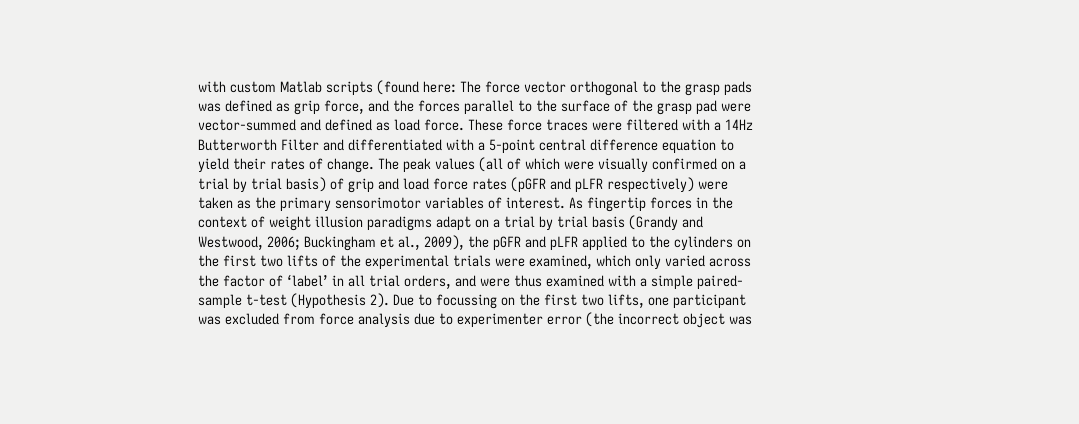with custom Matlab scripts (found here: The force vector orthogonal to the grasp pads was defined as grip force, and the forces parallel to the surface of the grasp pad were vector-summed and defined as load force. These force traces were filtered with a 14Hz Butterworth Filter and differentiated with a 5-point central difference equation to yield their rates of change. The peak values (all of which were visually confirmed on a trial by trial basis) of grip and load force rates (pGFR and pLFR respectively) were taken as the primary sensorimotor variables of interest. As fingertip forces in the context of weight illusion paradigms adapt on a trial by trial basis (Grandy and Westwood, 2006; Buckingham et al., 2009), the pGFR and pLFR applied to the cylinders on the first two lifts of the experimental trials were examined, which only varied across the factor of ‘label’ in all trial orders, and were thus examined with a simple paired-sample t-test (Hypothesis 2). Due to focussing on the first two lifts, one participant was excluded from force analysis due to experimenter error (the incorrect object was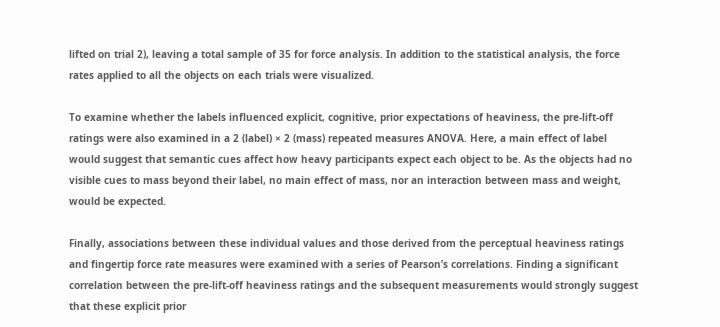lifted on trial 2), leaving a total sample of 35 for force analysis. In addition to the statistical analysis, the force rates applied to all the objects on each trials were visualized.

To examine whether the labels influenced explicit, cognitive, prior expectations of heaviness, the pre-lift-off ratings were also examined in a 2 (label) × 2 (mass) repeated measures ANOVA. Here, a main effect of label would suggest that semantic cues affect how heavy participants expect each object to be. As the objects had no visible cues to mass beyond their label, no main effect of mass, nor an interaction between mass and weight, would be expected.

Finally, associations between these individual values and those derived from the perceptual heaviness ratings and fingertip force rate measures were examined with a series of Pearson’s correlations. Finding a significant correlation between the pre-lift-off heaviness ratings and the subsequent measurements would strongly suggest that these explicit prior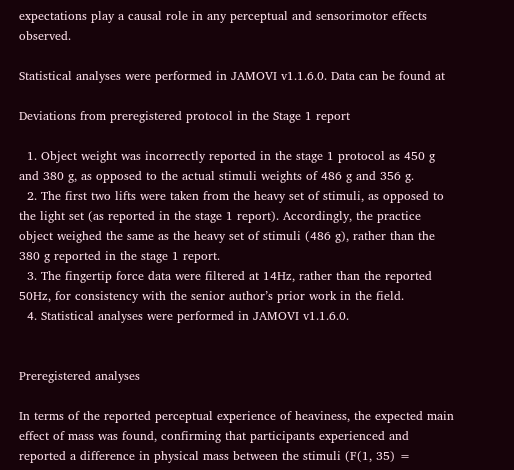expectations play a causal role in any perceptual and sensorimotor effects observed.

Statistical analyses were performed in JAMOVI v1.1.6.0. Data can be found at

Deviations from preregistered protocol in the Stage 1 report

  1. Object weight was incorrectly reported in the stage 1 protocol as 450 g and 380 g, as opposed to the actual stimuli weights of 486 g and 356 g.
  2. The first two lifts were taken from the heavy set of stimuli, as opposed to the light set (as reported in the stage 1 report). Accordingly, the practice object weighed the same as the heavy set of stimuli (486 g), rather than the 380 g reported in the stage 1 report.
  3. The fingertip force data were filtered at 14Hz, rather than the reported 50Hz, for consistency with the senior author’s prior work in the field.
  4. Statistical analyses were performed in JAMOVI v1.1.6.0.


Preregistered analyses

In terms of the reported perceptual experience of heaviness, the expected main effect of mass was found, confirming that participants experienced and reported a difference in physical mass between the stimuli (F(1, 35) =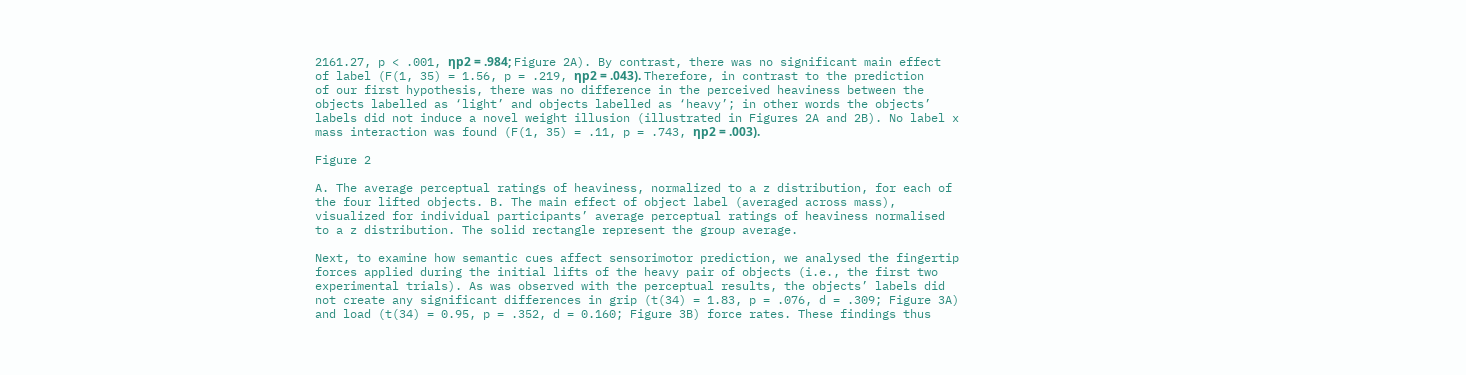2161.27, p < .001, ηp2 = .984; Figure 2A). By contrast, there was no significant main effect of label (F(1, 35) = 1.56, p = .219, ηp2 = .043). Therefore, in contrast to the prediction of our first hypothesis, there was no difference in the perceived heaviness between the objects labelled as ‘light’ and objects labelled as ‘heavy’; in other words the objects’ labels did not induce a novel weight illusion (illustrated in Figures 2A and 2B). No label x mass interaction was found (F(1, 35) = .11, p = .743, ηp2 = .003).

Figure 2

A. The average perceptual ratings of heaviness, normalized to a z distribution, for each of the four lifted objects. B. The main effect of object label (averaged across mass), visualized for individual participants’ average perceptual ratings of heaviness normalised to a z distribution. The solid rectangle represent the group average.

Next, to examine how semantic cues affect sensorimotor prediction, we analysed the fingertip forces applied during the initial lifts of the heavy pair of objects (i.e., the first two experimental trials). As was observed with the perceptual results, the objects’ labels did not create any significant differences in grip (t(34) = 1.83, p = .076, d = .309; Figure 3A) and load (t(34) = 0.95, p = .352, d = 0.160; Figure 3B) force rates. These findings thus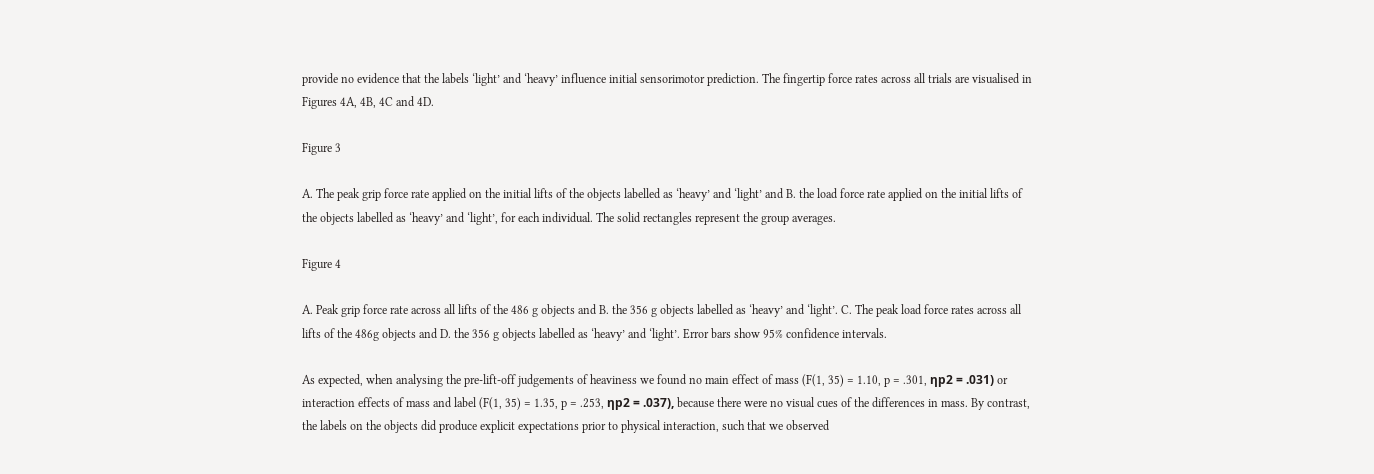provide no evidence that the labels ‘light’ and ‘heavy’ influence initial sensorimotor prediction. The fingertip force rates across all trials are visualised in Figures 4A, 4B, 4C and 4D.

Figure 3

A. The peak grip force rate applied on the initial lifts of the objects labelled as ‘heavy’ and ‘light’ and B. the load force rate applied on the initial lifts of the objects labelled as ‘heavy’ and ‘light’, for each individual. The solid rectangles represent the group averages.

Figure 4

A. Peak grip force rate across all lifts of the 486 g objects and B. the 356 g objects labelled as ‘heavy’ and ‘light’. C. The peak load force rates across all lifts of the 486g objects and D. the 356 g objects labelled as ‘heavy’ and ‘light’. Error bars show 95% confidence intervals.

As expected, when analysing the pre-lift-off judgements of heaviness we found no main effect of mass (F(1, 35) = 1.10, p = .301, ηp2 = .031) or interaction effects of mass and label (F(1, 35) = 1.35, p = .253, ηp2 = .037), because there were no visual cues of the differences in mass. By contrast, the labels on the objects did produce explicit expectations prior to physical interaction, such that we observed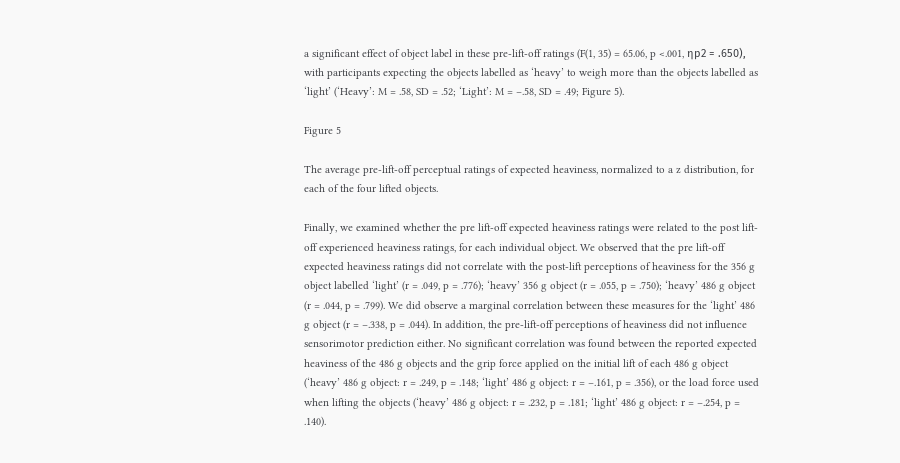a significant effect of object label in these pre-lift-off ratings (F(1, 35) = 65.06, p <.001, ηp2 = .650), with participants expecting the objects labelled as ‘heavy’ to weigh more than the objects labelled as ‘light’ (‘Heavy’: M = .58, SD = .52; ‘Light’: M = –.58, SD = .49; Figure 5).

Figure 5

The average pre-lift-off perceptual ratings of expected heaviness, normalized to a z distribution, for each of the four lifted objects.

Finally, we examined whether the pre lift-off expected heaviness ratings were related to the post lift-off experienced heaviness ratings, for each individual object. We observed that the pre lift-off expected heaviness ratings did not correlate with the post-lift perceptions of heaviness for the 356 g object labelled ‘light’ (r = .049, p = .776); ‘heavy’ 356 g object (r = .055, p = .750); ‘heavy’ 486 g object (r = .044, p = .799). We did observe a marginal correlation between these measures for the ‘light’ 486 g object (r = –.338, p = .044). In addition, the pre-lift-off perceptions of heaviness did not influence sensorimotor prediction either. No significant correlation was found between the reported expected heaviness of the 486 g objects and the grip force applied on the initial lift of each 486 g object (‘heavy’ 486 g object: r = .249, p = .148; ‘light’ 486 g object: r = –.161, p = .356), or the load force used when lifting the objects (‘heavy’ 486 g object: r = .232, p = .181; ‘light’ 486 g object: r = –.254, p = .140).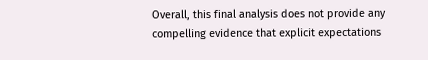Overall, this final analysis does not provide any compelling evidence that explicit expectations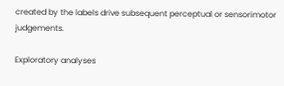created by the labels drive subsequent perceptual or sensorimotor judgements.

Exploratory analyses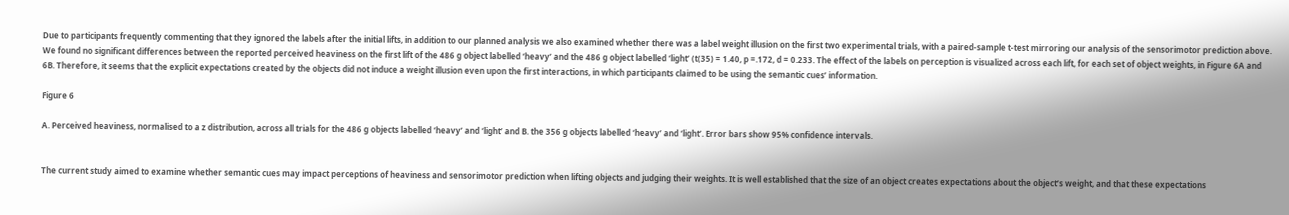Due to participants frequently commenting that they ignored the labels after the initial lifts, in addition to our planned analysis we also examined whether there was a label weight illusion on the first two experimental trials, with a paired-sample t-test mirroring our analysis of the sensorimotor prediction above. We found no significant differences between the reported perceived heaviness on the first lift of the 486 g object labelled ‘heavy’ and the 486 g object labelled ‘light’ (t(35) = 1.40, p =.172, d = 0.233. The effect of the labels on perception is visualized across each lift, for each set of object weights, in Figure 6A and 6B. Therefore, it seems that the explicit expectations created by the objects did not induce a weight illusion even upon the first interactions, in which participants claimed to be using the semantic cues’ information.

Figure 6

A. Perceived heaviness, normalised to a z distribution, across all trials for the 486 g objects labelled ‘heavy’ and ‘light’ and B. the 356 g objects labelled ‘heavy’ and ‘light’. Error bars show 95% confidence intervals.


The current study aimed to examine whether semantic cues may impact perceptions of heaviness and sensorimotor prediction when lifting objects and judging their weights. It is well established that the size of an object creates expectations about the object’s weight, and that these expectations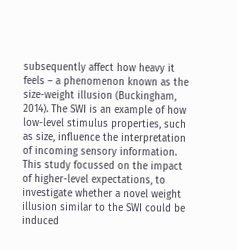subsequently affect how heavy it feels – a phenomenon known as the size-weight illusion (Buckingham, 2014). The SWI is an example of how low-level stimulus properties, such as size, influence the interpretation of incoming sensory information. This study focussed on the impact of higher-level expectations, to investigate whether a novel weight illusion similar to the SWI could be induced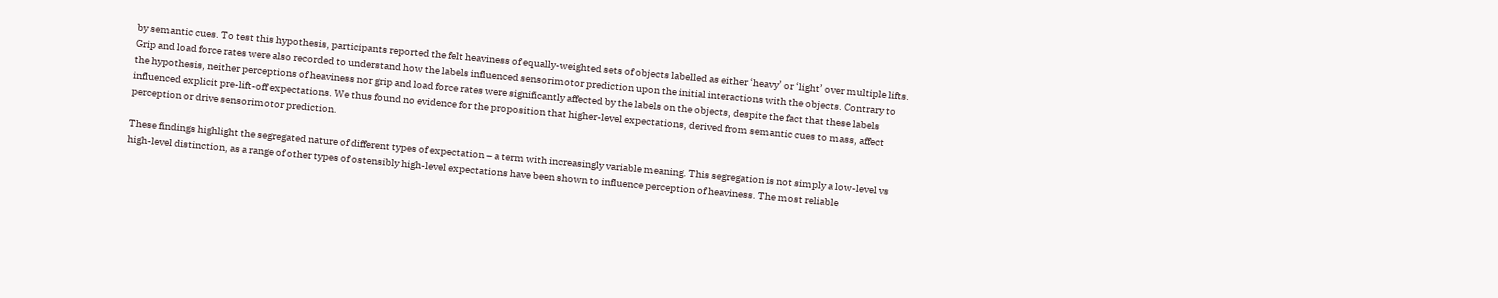by semantic cues. To test this hypothesis, participants reported the felt heaviness of equally-weighted sets of objects labelled as either ‘heavy’ or ‘light’ over multiple lifts. Grip and load force rates were also recorded to understand how the labels influenced sensorimotor prediction upon the initial interactions with the objects. Contrary to the hypothesis, neither perceptions of heaviness nor grip and load force rates were significantly affected by the labels on the objects, despite the fact that these labels influenced explicit pre-lift-off expectations. We thus found no evidence for the proposition that higher-level expectations, derived from semantic cues to mass, affect perception or drive sensorimotor prediction.

These findings highlight the segregated nature of different types of expectation – a term with increasingly variable meaning. This segregation is not simply a low-level vs high-level distinction, as a range of other types of ostensibly high-level expectations have been shown to influence perception of heaviness. The most reliable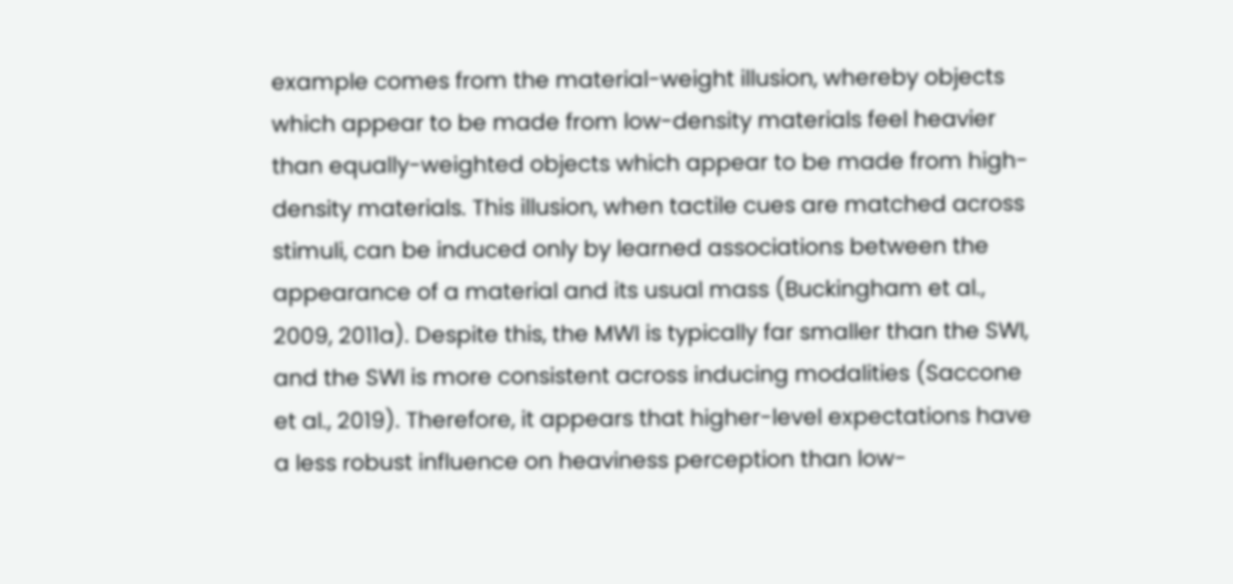example comes from the material-weight illusion, whereby objects which appear to be made from low-density materials feel heavier than equally-weighted objects which appear to be made from high-density materials. This illusion, when tactile cues are matched across stimuli, can be induced only by learned associations between the appearance of a material and its usual mass (Buckingham et al., 2009, 2011a). Despite this, the MWI is typically far smaller than the SWI, and the SWI is more consistent across inducing modalities (Saccone et al., 2019). Therefore, it appears that higher-level expectations have a less robust influence on heaviness perception than low-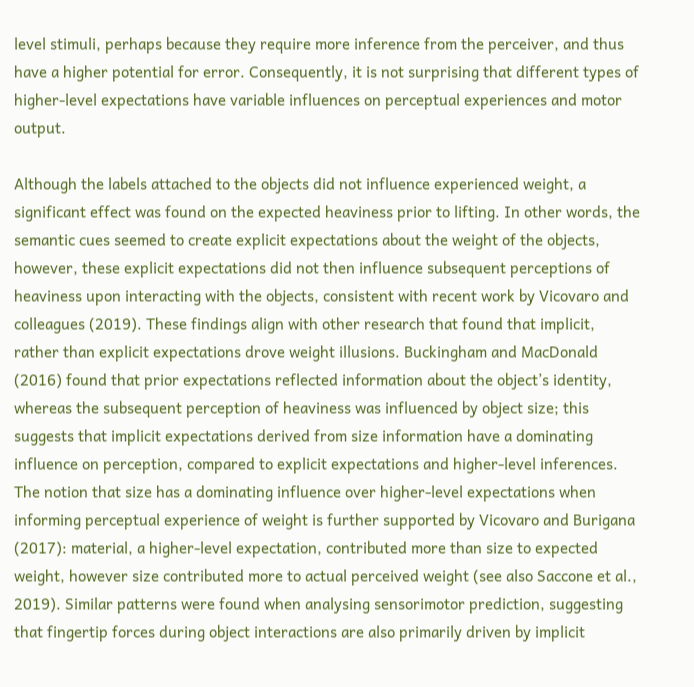level stimuli, perhaps because they require more inference from the perceiver, and thus have a higher potential for error. Consequently, it is not surprising that different types of higher-level expectations have variable influences on perceptual experiences and motor output.

Although the labels attached to the objects did not influence experienced weight, a significant effect was found on the expected heaviness prior to lifting. In other words, the semantic cues seemed to create explicit expectations about the weight of the objects, however, these explicit expectations did not then influence subsequent perceptions of heaviness upon interacting with the objects, consistent with recent work by Vicovaro and colleagues (2019). These findings align with other research that found that implicit, rather than explicit expectations drove weight illusions. Buckingham and MacDonald (2016) found that prior expectations reflected information about the object’s identity, whereas the subsequent perception of heaviness was influenced by object size; this suggests that implicit expectations derived from size information have a dominating influence on perception, compared to explicit expectations and higher-level inferences. The notion that size has a dominating influence over higher-level expectations when informing perceptual experience of weight is further supported by Vicovaro and Burigana (2017): material, a higher-level expectation, contributed more than size to expected weight, however size contributed more to actual perceived weight (see also Saccone et al., 2019). Similar patterns were found when analysing sensorimotor prediction, suggesting that fingertip forces during object interactions are also primarily driven by implicit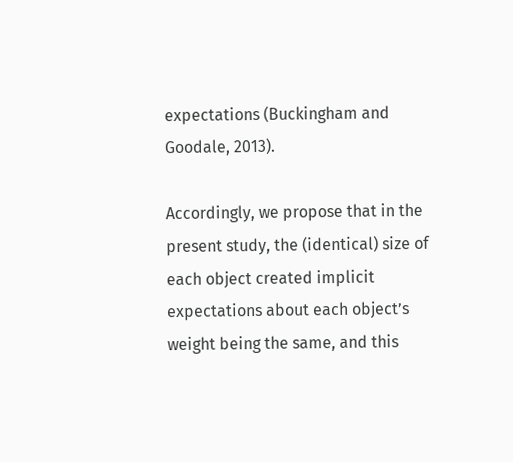expectations (Buckingham and Goodale, 2013).

Accordingly, we propose that in the present study, the (identical) size of each object created implicit expectations about each object’s weight being the same, and this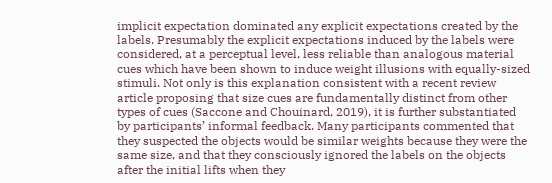implicit expectation dominated any explicit expectations created by the labels. Presumably the explicit expectations induced by the labels were considered, at a perceptual level, less reliable than analogous material cues which have been shown to induce weight illusions with equally-sized stimuli. Not only is this explanation consistent with a recent review article proposing that size cues are fundamentally distinct from other types of cues (Saccone and Chouinard, 2019), it is further substantiated by participants’ informal feedback. Many participants commented that they suspected the objects would be similar weights because they were the same size, and that they consciously ignored the labels on the objects after the initial lifts when they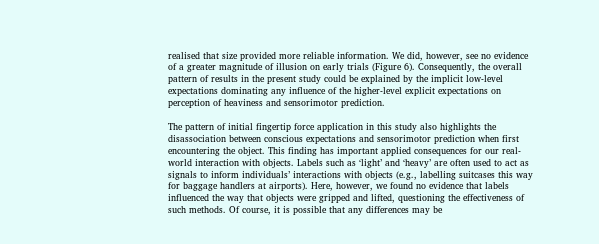realised that size provided more reliable information. We did, however, see no evidence of a greater magnitude of illusion on early trials (Figure 6). Consequently, the overall pattern of results in the present study could be explained by the implicit low-level expectations dominating any influence of the higher-level explicit expectations on perception of heaviness and sensorimotor prediction.

The pattern of initial fingertip force application in this study also highlights the disassociation between conscious expectations and sensorimotor prediction when first encountering the object. This finding has important applied consequences for our real-world interaction with objects. Labels such as ‘light’ and ‘heavy’ are often used to act as signals to inform individuals’ interactions with objects (e.g., labelling suitcases this way for baggage handlers at airports). Here, however, we found no evidence that labels influenced the way that objects were gripped and lifted, questioning the effectiveness of such methods. Of course, it is possible that any differences may be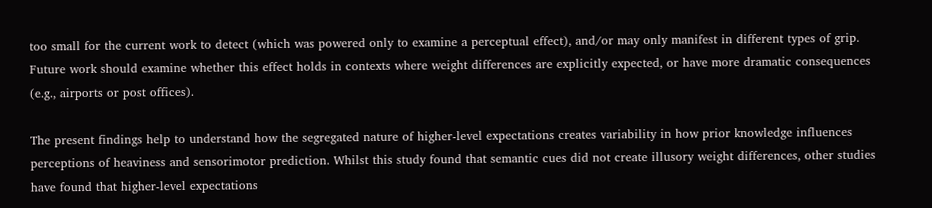too small for the current work to detect (which was powered only to examine a perceptual effect), and/or may only manifest in different types of grip. Future work should examine whether this effect holds in contexts where weight differences are explicitly expected, or have more dramatic consequences (e.g., airports or post offices).

The present findings help to understand how the segregated nature of higher-level expectations creates variability in how prior knowledge influences perceptions of heaviness and sensorimotor prediction. Whilst this study found that semantic cues did not create illusory weight differences, other studies have found that higher-level expectations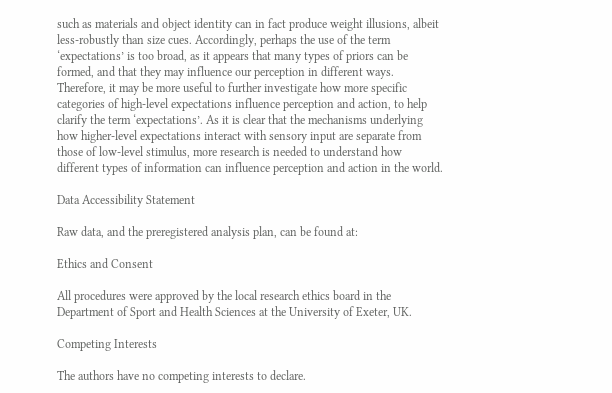such as materials and object identity can in fact produce weight illusions, albeit less-robustly than size cues. Accordingly, perhaps the use of the term ‘expectations’ is too broad, as it appears that many types of priors can be formed, and that they may influence our perception in different ways. Therefore, it may be more useful to further investigate how more specific categories of high-level expectations influence perception and action, to help clarify the term ‘expectations’. As it is clear that the mechanisms underlying how higher-level expectations interact with sensory input are separate from those of low-level stimulus, more research is needed to understand how different types of information can influence perception and action in the world.

Data Accessibility Statement

Raw data, and the preregistered analysis plan, can be found at:

Ethics and Consent

All procedures were approved by the local research ethics board in the Department of Sport and Health Sciences at the University of Exeter, UK.

Competing Interests

The authors have no competing interests to declare.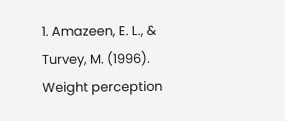1. Amazeen, E. L., & Turvey, M. (1996). Weight perception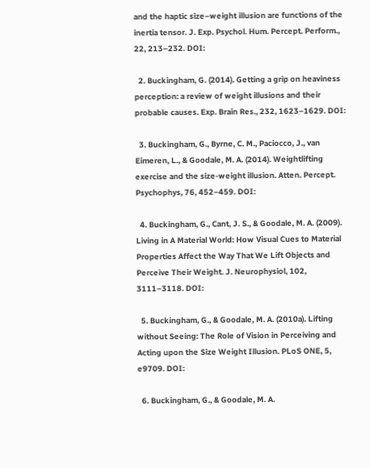and the haptic size–weight illusion are functions of the inertia tensor. J. Exp. Psychol. Hum. Percept. Perform., 22, 213–232. DOI:

  2. Buckingham, G. (2014). Getting a grip on heaviness perception: a review of weight illusions and their probable causes. Exp. Brain Res., 232, 1623–1629. DOI:

  3. Buckingham, G., Byrne, C. M., Paciocco, J., van Eimeren, L., & Goodale, M. A. (2014). Weightlifting exercise and the size-weight illusion. Atten. Percept. Psychophys, 76, 452–459. DOI:

  4. Buckingham, G., Cant, J. S., & Goodale, M. A. (2009). Living in A Material World: How Visual Cues to Material Properties Affect the Way That We Lift Objects and Perceive Their Weight. J. Neurophysiol, 102, 3111–3118. DOI:

  5. Buckingham, G., & Goodale, M. A. (2010a). Lifting without Seeing: The Role of Vision in Perceiving and Acting upon the Size Weight Illusion. PLoS ONE, 5, e9709. DOI:

  6. Buckingham, G., & Goodale, M. A.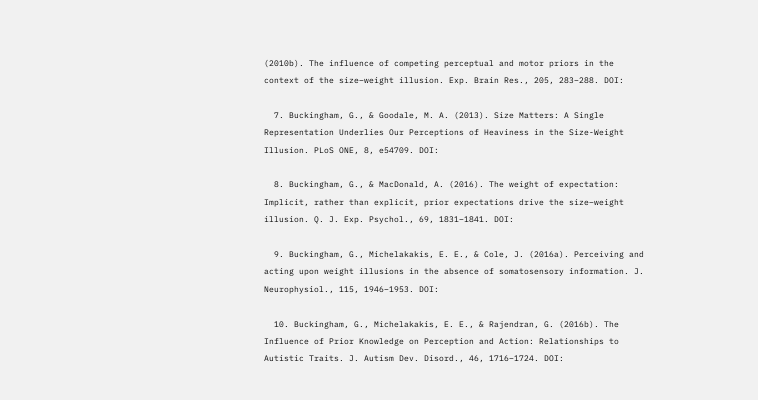(2010b). The influence of competing perceptual and motor priors in the context of the size–weight illusion. Exp. Brain Res., 205, 283–288. DOI:

  7. Buckingham, G., & Goodale, M. A. (2013). Size Matters: A Single Representation Underlies Our Perceptions of Heaviness in the Size-Weight Illusion. PLoS ONE, 8, e54709. DOI:

  8. Buckingham, G., & MacDonald, A. (2016). The weight of expectation: Implicit, rather than explicit, prior expectations drive the size–weight illusion. Q. J. Exp. Psychol., 69, 1831–1841. DOI:

  9. Buckingham, G., Michelakakis, E. E., & Cole, J. (2016a). Perceiving and acting upon weight illusions in the absence of somatosensory information. J. Neurophysiol., 115, 1946–1953. DOI:

  10. Buckingham, G., Michelakakis, E. E., & Rajendran, G. (2016b). The Influence of Prior Knowledge on Perception and Action: Relationships to Autistic Traits. J. Autism Dev. Disord., 46, 1716–1724. DOI: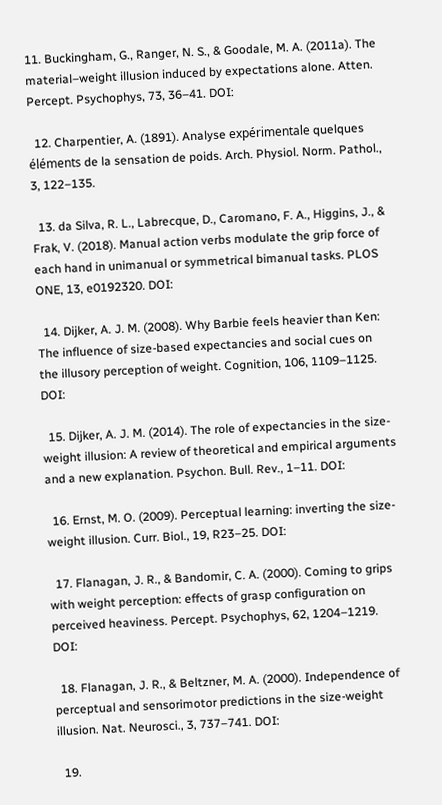11. Buckingham, G., Ranger, N. S., & Goodale, M. A. (2011a). The material–weight illusion induced by expectations alone. Atten. Percept. Psychophys, 73, 36–41. DOI:

  12. Charpentier, A. (1891). Analyse expérimentale quelques éléments de la sensation de poids. Arch. Physiol. Norm. Pathol., 3, 122–135.

  13. da Silva, R. L., Labrecque, D., Caromano, F. A., Higgins, J., & Frak, V. (2018). Manual action verbs modulate the grip force of each hand in unimanual or symmetrical bimanual tasks. PLOS ONE, 13, e0192320. DOI:

  14. Dijker, A. J. M. (2008). Why Barbie feels heavier than Ken: The influence of size-based expectancies and social cues on the illusory perception of weight. Cognition, 106, 1109–1125. DOI:

  15. Dijker, A. J. M. (2014). The role of expectancies in the size-weight illusion: A review of theoretical and empirical arguments and a new explanation. Psychon. Bull. Rev., 1–11. DOI:

  16. Ernst, M. O. (2009). Perceptual learning: inverting the size-weight illusion. Curr. Biol., 19, R23–25. DOI:

  17. Flanagan, J. R., & Bandomir, C. A. (2000). Coming to grips with weight perception: effects of grasp configuration on perceived heaviness. Percept. Psychophys, 62, 1204–1219. DOI:

  18. Flanagan, J. R., & Beltzner, M. A. (2000). Independence of perceptual and sensorimotor predictions in the size-weight illusion. Nat. Neurosci., 3, 737–741. DOI:

  19.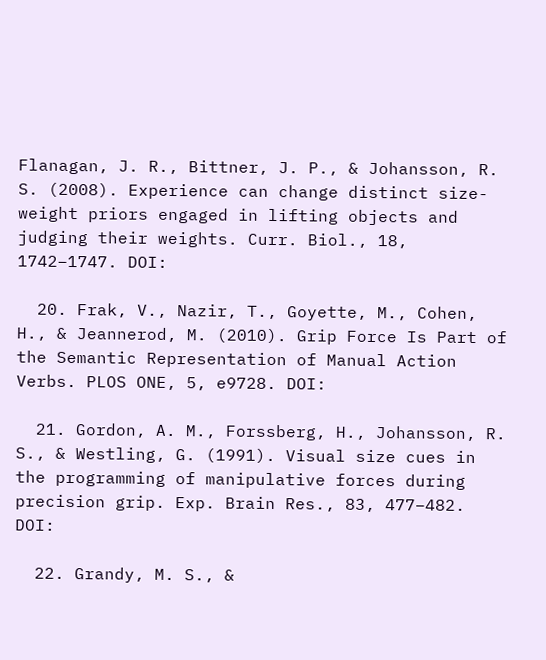Flanagan, J. R., Bittner, J. P., & Johansson, R. S. (2008). Experience can change distinct size-weight priors engaged in lifting objects and judging their weights. Curr. Biol., 18, 1742–1747. DOI:

  20. Frak, V., Nazir, T., Goyette, M., Cohen, H., & Jeannerod, M. (2010). Grip Force Is Part of the Semantic Representation of Manual Action Verbs. PLOS ONE, 5, e9728. DOI:

  21. Gordon, A. M., Forssberg, H., Johansson, R. S., & Westling, G. (1991). Visual size cues in the programming of manipulative forces during precision grip. Exp. Brain Res., 83, 477–482. DOI:

  22. Grandy, M. S., &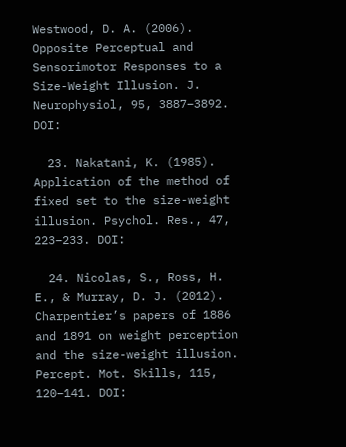Westwood, D. A. (2006). Opposite Perceptual and Sensorimotor Responses to a Size-Weight Illusion. J. Neurophysiol, 95, 3887–3892. DOI:

  23. Nakatani, K. (1985). Application of the method of fixed set to the size-weight illusion. Psychol. Res., 47, 223–233. DOI:

  24. Nicolas, S., Ross, H. E., & Murray, D. J. (2012). Charpentier’s papers of 1886 and 1891 on weight perception and the size-weight illusion. Percept. Mot. Skills, 115, 120–141. DOI: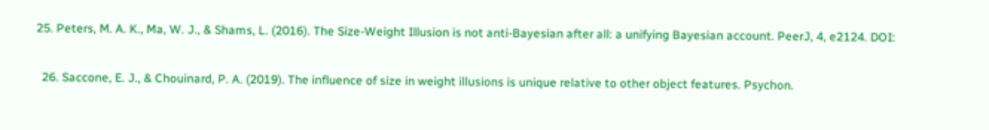25. Peters, M. A. K., Ma, W. J., & Shams, L. (2016). The Size-Weight Illusion is not anti-Bayesian after all: a unifying Bayesian account. PeerJ, 4, e2124. DOI:

  26. Saccone, E. J., & Chouinard, P. A. (2019). The influence of size in weight illusions is unique relative to other object features. Psychon.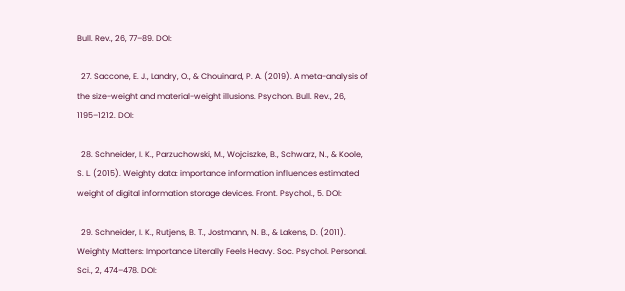Bull. Rev., 26, 77–89. DOI:

  27. Saccone, E. J., Landry, O., & Chouinard, P. A. (2019). A meta-analysis of the size-weight and material-weight illusions. Psychon. Bull. Rev., 26, 1195–1212. DOI:

  28. Schneider, I. K., Parzuchowski, M., Wojciszke, B., Schwarz, N., & Koole, S. L. (2015). Weighty data: importance information influences estimated weight of digital information storage devices. Front. Psychol., 5. DOI:

  29. Schneider, I. K., Rutjens, B. T., Jostmann, N. B., & Lakens, D. (2011). Weighty Matters: Importance Literally Feels Heavy. Soc. Psychol. Personal. Sci., 2, 474–478. DOI: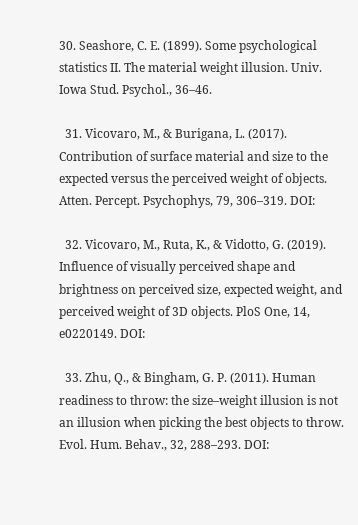30. Seashore, C. E. (1899). Some psychological statistics II. The material weight illusion. Univ. Iowa Stud. Psychol., 36–46.

  31. Vicovaro, M., & Burigana, L. (2017). Contribution of surface material and size to the expected versus the perceived weight of objects. Atten. Percept. Psychophys, 79, 306–319. DOI:

  32. Vicovaro, M., Ruta, K., & Vidotto, G. (2019). Influence of visually perceived shape and brightness on perceived size, expected weight, and perceived weight of 3D objects. PloS One, 14, e0220149. DOI:

  33. Zhu, Q., & Bingham, G. P. (2011). Human readiness to throw: the size–weight illusion is not an illusion when picking the best objects to throw. Evol. Hum. Behav., 32, 288–293. DOI: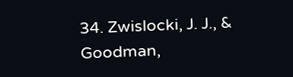34. Zwislocki, J. J., & Goodman,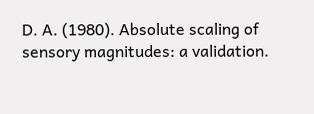D. A. (1980). Absolute scaling of sensory magnitudes: a validation.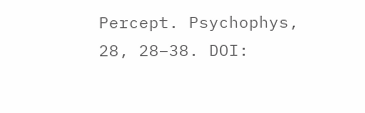Percept. Psychophys, 28, 28–38. DOI: